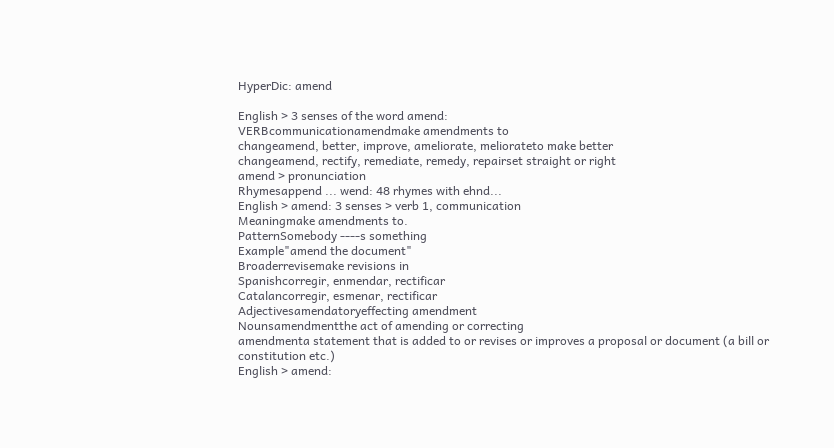HyperDic: amend

English > 3 senses of the word amend:
VERBcommunicationamendmake amendments to
changeamend, better, improve, ameliorate, meliorateto make better
changeamend, rectify, remediate, remedy, repairset straight or right
amend > pronunciation
Rhymesappend ... wend: 48 rhymes with ehnd...
English > amend: 3 senses > verb 1, communication
Meaningmake amendments to.
PatternSomebody ----s something
Example"amend the document"
Broaderrevisemake revisions in
Spanishcorregir, enmendar, rectificar
Catalancorregir, esmenar, rectificar
Adjectivesamendatoryeffecting amendment
Nounsamendmentthe act of amending or correcting
amendmenta statement that is added to or revises or improves a proposal or document (a bill or constitution etc.)
English > amend: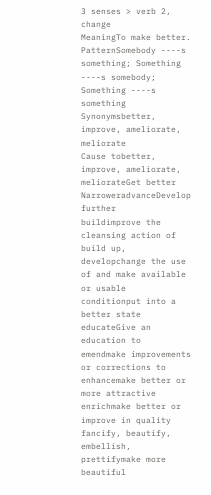3 senses > verb 2, change
MeaningTo make better.
PatternSomebody ----s something; Something ----s somebody; Something ----s something
Synonymsbetter, improve, ameliorate, meliorate
Cause tobetter, improve, ameliorate, meliorateGet better
NarroweradvanceDevelop further
buildimprove the cleansing action of
build up, developchange the use of and make available or usable
conditionput into a better state
educateGive an education to
emendmake improvements or corrections to
enhancemake better or more attractive
enrichmake better or improve in quality
fancify, beautify, embellish, prettifymake more beautiful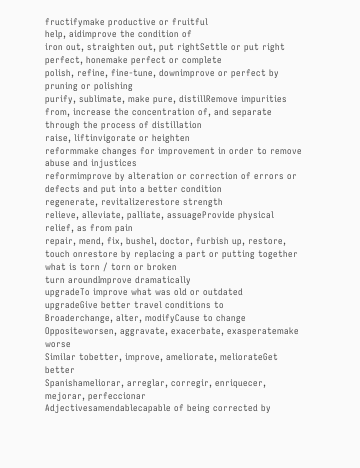fructifymake productive or fruitful
help, aidimprove the condition of
iron out, straighten out, put rightSettle or put right
perfect, honemake perfect or complete
polish, refine, fine-tune, downimprove or perfect by pruning or polishing
purify, sublimate, make pure, distillRemove impurities from, increase the concentration of, and separate through the process of distillation
raise, liftinvigorate or heighten
reformmake changes for improvement in order to remove abuse and injustices
reformimprove by alteration or correction of errors or defects and put into a better condition
regenerate, revitalizerestore strength
relieve, alleviate, palliate, assuageProvide physical relief, as from pain
repair, mend, fix, bushel, doctor, furbish up, restore, touch onrestore by replacing a part or putting together what is torn / torn or broken
turn aroundImprove dramatically
upgradeTo improve what was old or outdated
upgradeGive better travel conditions to
Broaderchange, alter, modifyCause to change
Oppositeworsen, aggravate, exacerbate, exasperatemake worse
Similar tobetter, improve, ameliorate, meliorateGet better
Spanishameliorar, arreglar, corregir, enriquecer, mejorar, perfeccionar
Adjectivesamendablecapable of being corrected by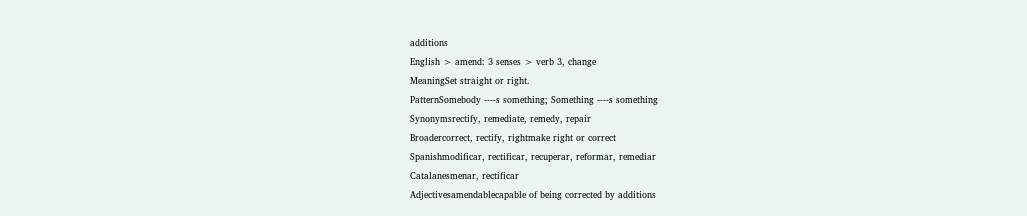additions
English > amend: 3 senses > verb 3, change
MeaningSet straight or right.
PatternSomebody ----s something; Something ----s something
Synonymsrectify, remediate, remedy, repair
Broadercorrect, rectify, rightmake right or correct
Spanishmodificar, rectificar, recuperar, reformar, remediar
Catalanesmenar, rectificar
Adjectivesamendablecapable of being corrected by additions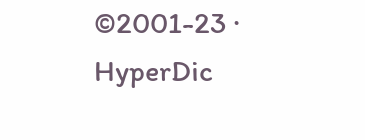©2001-23 · HyperDic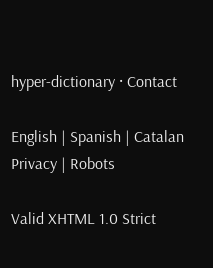hyper-dictionary · Contact

English | Spanish | Catalan
Privacy | Robots

Valid XHTML 1.0 Strict